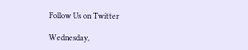Follow Us on Twitter

Wednesday,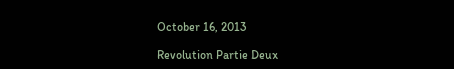October 16, 2013

Revolution Partie Deux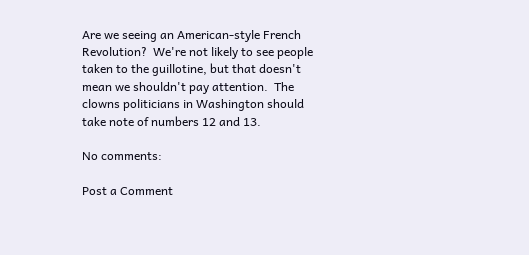Are we seeing an American-style French Revolution?  We're not likely to see people taken to the guillotine, but that doesn't mean we shouldn't pay attention.  The clowns politicians in Washington should take note of numbers 12 and 13.

No comments:

Post a Comment